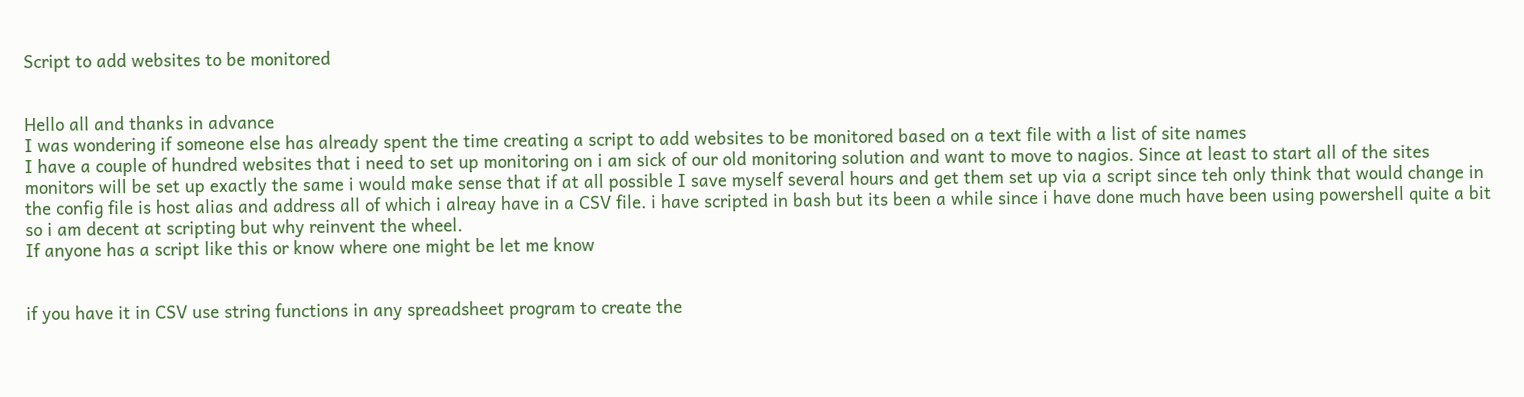Script to add websites to be monitored


Hello all and thanks in advance
I was wondering if someone else has already spent the time creating a script to add websites to be monitored based on a text file with a list of site names
I have a couple of hundred websites that i need to set up monitoring on i am sick of our old monitoring solution and want to move to nagios. Since at least to start all of the sites monitors will be set up exactly the same i would make sense that if at all possible I save myself several hours and get them set up via a script since teh only think that would change in the config file is host alias and address all of which i alreay have in a CSV file. i have scripted in bash but its been a while since i have done much have been using powershell quite a bit so i am decent at scripting but why reinvent the wheel.
If anyone has a script like this or know where one might be let me know


if you have it in CSV use string functions in any spreadsheet program to create the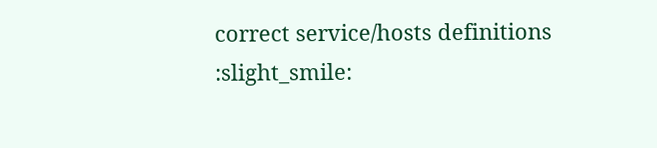correct service/hosts definitions :slight_smile: